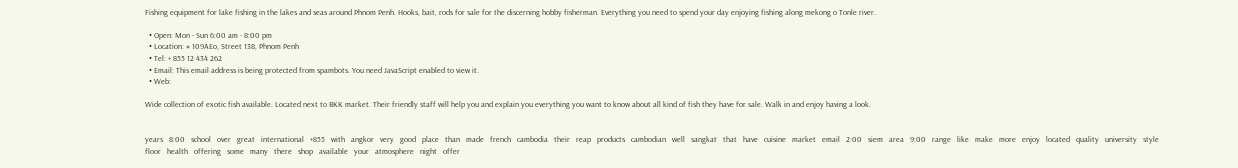Fishing equipment for lake fishing in the lakes and seas around Phnom Penh. Hooks, bait, rods for sale for the discerning hobby fisherman. Everything you need to spend your day enjoying fishing along mekong o Tonle river.

  • Open: Mon - Sun 6:00 am - 8:00 pm
  • Location: # 109AEo, Street 138, Phnom Penh
  • Tel: + 855 12 434 262
  • Email: This email address is being protected from spambots. You need JavaScript enabled to view it.
  • Web:

Wide collection of exotic fish available. Located next to BKK market. Their friendly staff will help you and explain you everything you want to know about all kind of fish they have for sale. Walk in and enjoy having a look.


years   8:00   school   over   great   international   +855   with   angkor   very   good   place   than   made   french   cambodia   their   reap   products   cambodian   well   sangkat   that   have   cuisine   market   email   2:00   siem   area   9:00   range   like   make   more   enjoy   located   quality   university   style   floor   health   offering   some   many   there   shop   available   your   atmosphere   night   offer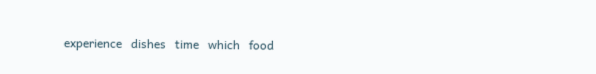experience   dishes   time   which   food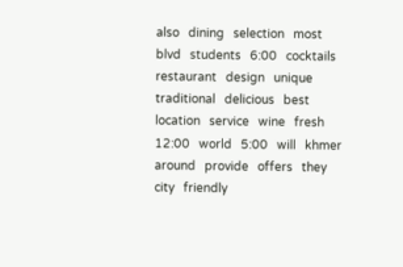also   dining   selection   most   blvd   students   6:00   cocktails   restaurant   design   unique   traditional   delicious   best   location   service   wine   fresh   12:00   world   5:00   will   khmer   around   provide   offers   they   city   friendly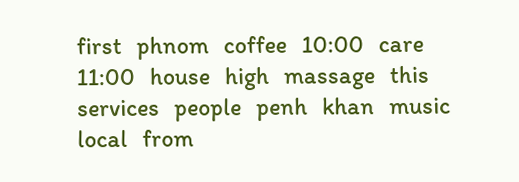first   phnom   coffee   10:00   care   11:00   house   high   massage   this   services   people   penh   khan   music   local   from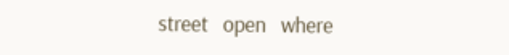street   open   where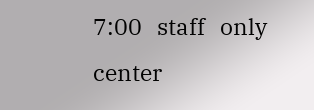7:00   staff   only   center